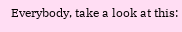Everybody, take a look at this: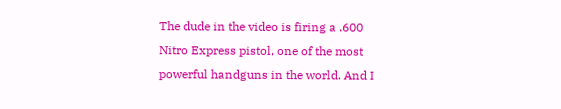The dude in the video is firing a .600 Nitro Express pistol, one of the most powerful handguns in the world. And I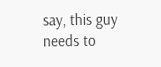say, this guy needs to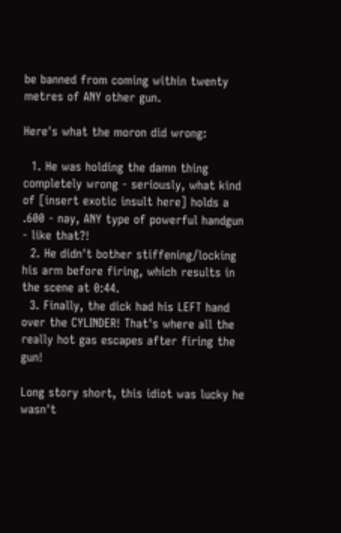be banned from coming within twenty metres of ANY other gun.

Here's what the moron did wrong:

  1. He was holding the damn thing completely wrong - seriously, what kind of [insert exotic insult here] holds a .600 - nay, ANY type of powerful handgun - like that?!
  2. He didn't bother stiffening/locking his arm before firing, which results in the scene at 0:44.
  3. Finally, the dick had his LEFT hand over the CYLINDER! That's where all the really hot gas escapes after firing the gun!

Long story short, this idiot was lucky he wasn't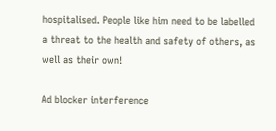hospitalised. People like him need to be labelled a threat to the health and safety of others, as well as their own!

Ad blocker interference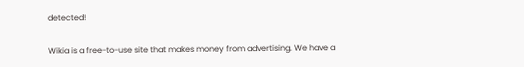detected!

Wikia is a free-to-use site that makes money from advertising. We have a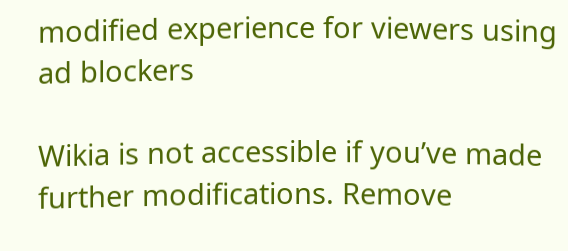modified experience for viewers using ad blockers

Wikia is not accessible if you’ve made further modifications. Remove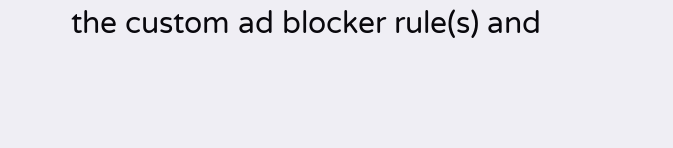the custom ad blocker rule(s) and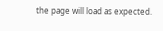the page will load as expected.